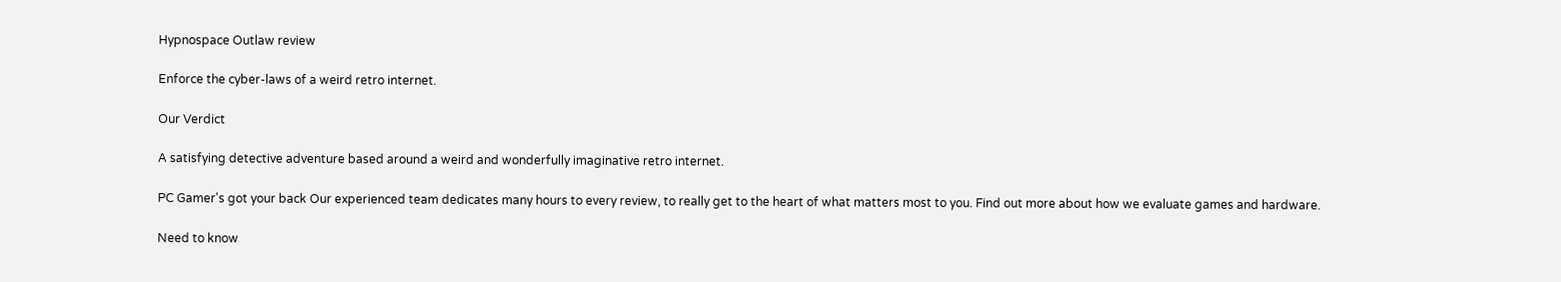Hypnospace Outlaw review

Enforce the cyber-laws of a weird retro internet.

Our Verdict

A satisfying detective adventure based around a weird and wonderfully imaginative retro internet.

PC Gamer's got your back Our experienced team dedicates many hours to every review, to really get to the heart of what matters most to you. Find out more about how we evaluate games and hardware.

Need to know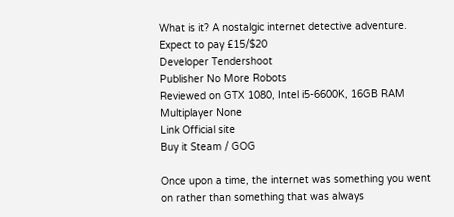What is it? A nostalgic internet detective adventure.
Expect to pay £15/$20
Developer Tendershoot
Publisher No More Robots
Reviewed on GTX 1080, Intel i5-6600K, 16GB RAM
Multiplayer None
Link Official site
Buy it Steam / GOG

Once upon a time, the internet was something you went on rather than something that was always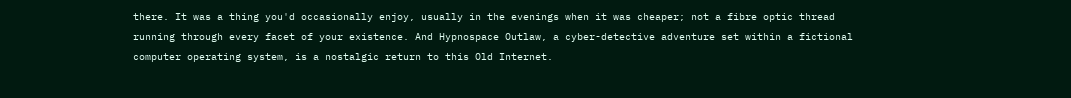there. It was a thing you'd occasionally enjoy, usually in the evenings when it was cheaper; not a fibre optic thread running through every facet of your existence. And Hypnospace Outlaw, a cyber-detective adventure set within a fictional computer operating system, is a nostalgic return to this Old Internet.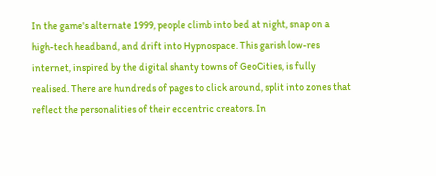In the game's alternate 1999, people climb into bed at night, snap on a high-tech headband, and drift into Hypnospace. This garish low-res internet, inspired by the digital shanty towns of GeoCities, is fully realised. There are hundreds of pages to click around, split into zones that reflect the personalities of their eccentric creators. In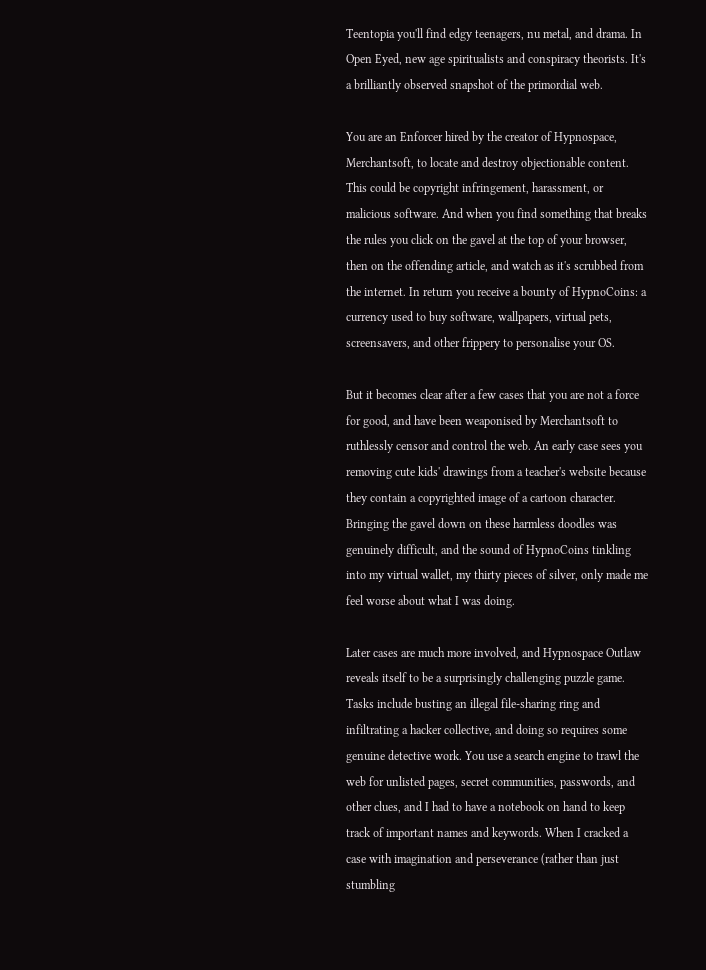Teentopia you'll find edgy teenagers, nu metal, and drama. In Open Eyed, new age spiritualists and conspiracy theorists. It's a brilliantly observed snapshot of the primordial web.

You are an Enforcer hired by the creator of Hypnospace, Merchantsoft, to locate and destroy objectionable content. This could be copyright infringement, harassment, or malicious software. And when you find something that breaks the rules you click on the gavel at the top of your browser, then on the offending article, and watch as it's scrubbed from the internet. In return you receive a bounty of HypnoCoins: a currency used to buy software, wallpapers, virtual pets, screensavers, and other frippery to personalise your OS.

But it becomes clear after a few cases that you are not a force for good, and have been weaponised by Merchantsoft to ruthlessly censor and control the web. An early case sees you removing cute kids' drawings from a teacher's website because they contain a copyrighted image of a cartoon character. Bringing the gavel down on these harmless doodles was genuinely difficult, and the sound of HypnoCoins tinkling into my virtual wallet, my thirty pieces of silver, only made me feel worse about what I was doing.

Later cases are much more involved, and Hypnospace Outlaw reveals itself to be a surprisingly challenging puzzle game. Tasks include busting an illegal file-sharing ring and infiltrating a hacker collective, and doing so requires some genuine detective work. You use a search engine to trawl the web for unlisted pages, secret communities, passwords, and other clues, and I had to have a notebook on hand to keep track of important names and keywords. When I cracked a case with imagination and perseverance (rather than just stumbling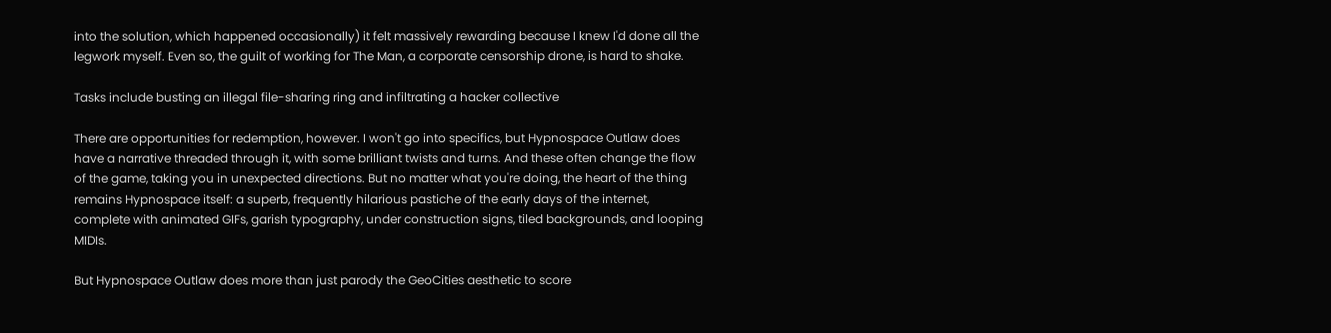into the solution, which happened occasionally) it felt massively rewarding because I knew I'd done all the legwork myself. Even so, the guilt of working for The Man, a corporate censorship drone, is hard to shake.

Tasks include busting an illegal file-sharing ring and infiltrating a hacker collective

There are opportunities for redemption, however. I won't go into specifics, but Hypnospace Outlaw does have a narrative threaded through it, with some brilliant twists and turns. And these often change the flow of the game, taking you in unexpected directions. But no matter what you're doing, the heart of the thing remains Hypnospace itself: a superb, frequently hilarious pastiche of the early days of the internet, complete with animated GIFs, garish typography, under construction signs, tiled backgrounds, and looping MIDIs.

But Hypnospace Outlaw does more than just parody the GeoCities aesthetic to score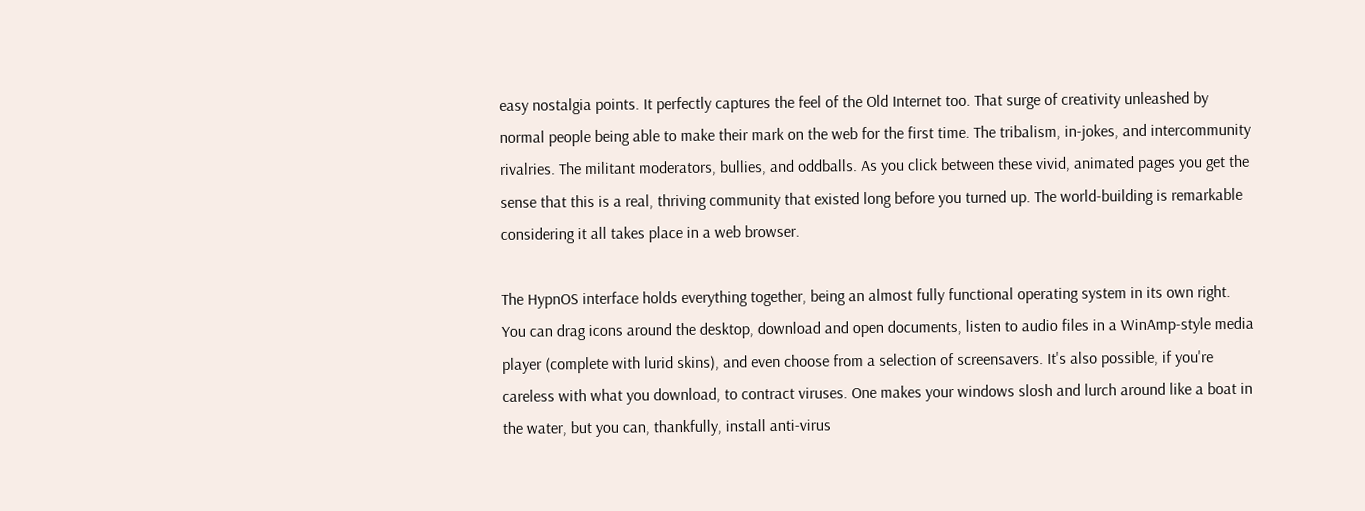easy nostalgia points. It perfectly captures the feel of the Old Internet too. That surge of creativity unleashed by normal people being able to make their mark on the web for the first time. The tribalism, in-jokes, and intercommunity rivalries. The militant moderators, bullies, and oddballs. As you click between these vivid, animated pages you get the sense that this is a real, thriving community that existed long before you turned up. The world-building is remarkable considering it all takes place in a web browser.

The HypnOS interface holds everything together, being an almost fully functional operating system in its own right. You can drag icons around the desktop, download and open documents, listen to audio files in a WinAmp-style media player (complete with lurid skins), and even choose from a selection of screensavers. It's also possible, if you're careless with what you download, to contract viruses. One makes your windows slosh and lurch around like a boat in the water, but you can, thankfully, install anti-virus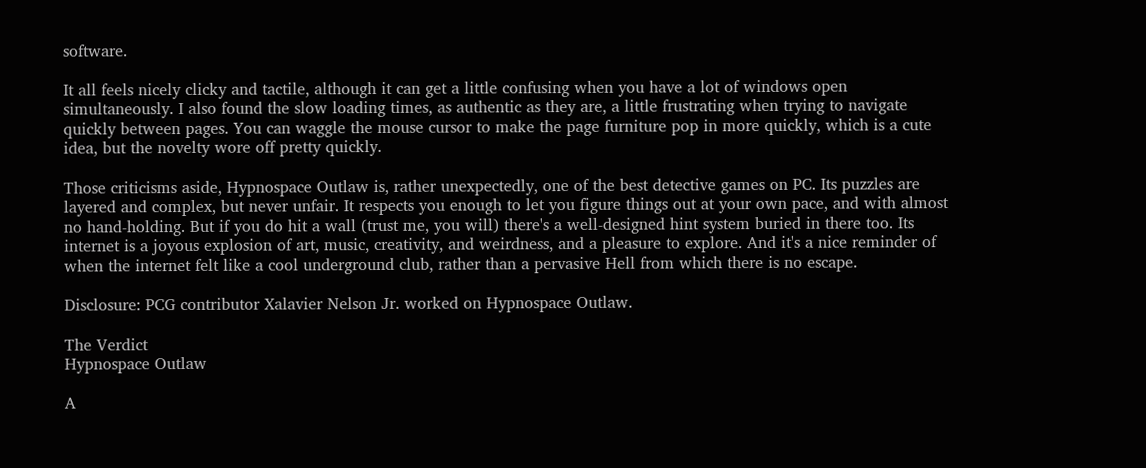software.

It all feels nicely clicky and tactile, although it can get a little confusing when you have a lot of windows open simultaneously. I also found the slow loading times, as authentic as they are, a little frustrating when trying to navigate quickly between pages. You can waggle the mouse cursor to make the page furniture pop in more quickly, which is a cute idea, but the novelty wore off pretty quickly.

Those criticisms aside, Hypnospace Outlaw is, rather unexpectedly, one of the best detective games on PC. Its puzzles are layered and complex, but never unfair. It respects you enough to let you figure things out at your own pace, and with almost no hand-holding. But if you do hit a wall (trust me, you will) there's a well-designed hint system buried in there too. Its internet is a joyous explosion of art, music, creativity, and weirdness, and a pleasure to explore. And it's a nice reminder of when the internet felt like a cool underground club, rather than a pervasive Hell from which there is no escape.

Disclosure: PCG contributor Xalavier Nelson Jr. worked on Hypnospace Outlaw.

The Verdict
Hypnospace Outlaw

A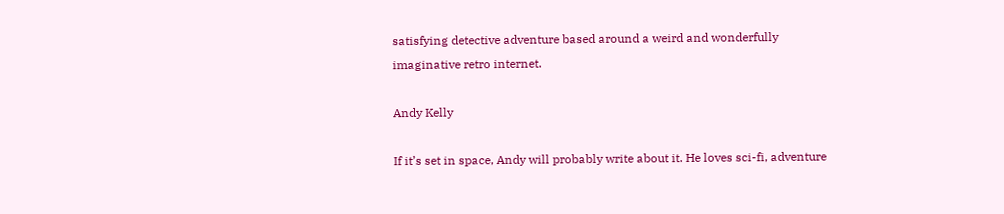satisfying detective adventure based around a weird and wonderfully imaginative retro internet.

Andy Kelly

If it’s set in space, Andy will probably write about it. He loves sci-fi, adventure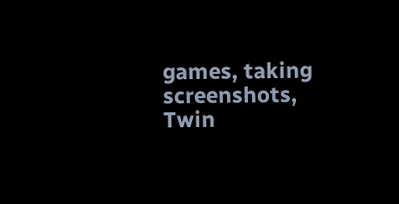games, taking screenshots, Twin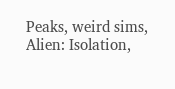Peaks, weird sims, Alien: Isolation,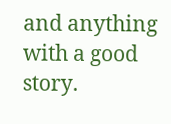and anything with a good story.